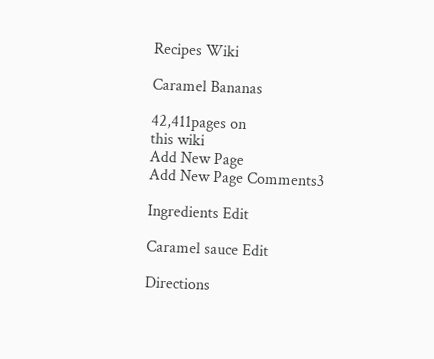Recipes Wiki

Caramel Bananas

42,411pages on
this wiki
Add New Page
Add New Page Comments3

Ingredients Edit

Caramel sauce Edit

Directions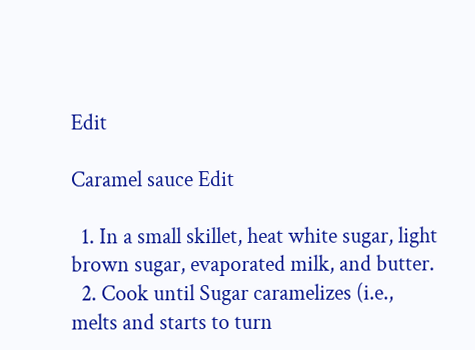Edit

Caramel sauce Edit

  1. In a small skillet, heat white sugar, light brown sugar, evaporated milk, and butter.
  2. Cook until Sugar caramelizes (i.e., melts and starts to turn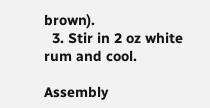brown).
  3. Stir in 2 oz white rum and cool.

Assembly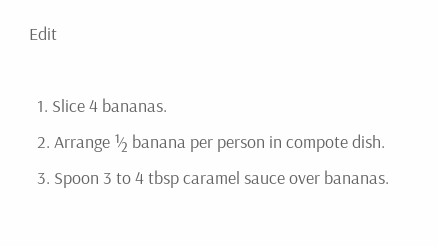Edit

  1. Slice 4 bananas.
  2. Arrange ½ banana per person in compote dish.
  3. Spoon 3 to 4 tbsp caramel sauce over bananas.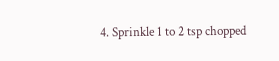4. Sprinkle 1 to 2 tsp chopped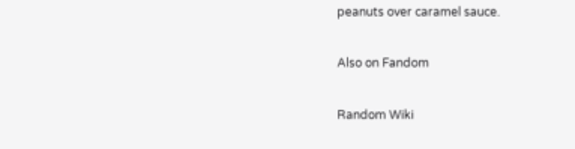peanuts over caramel sauce.

Also on Fandom

Random Wiki